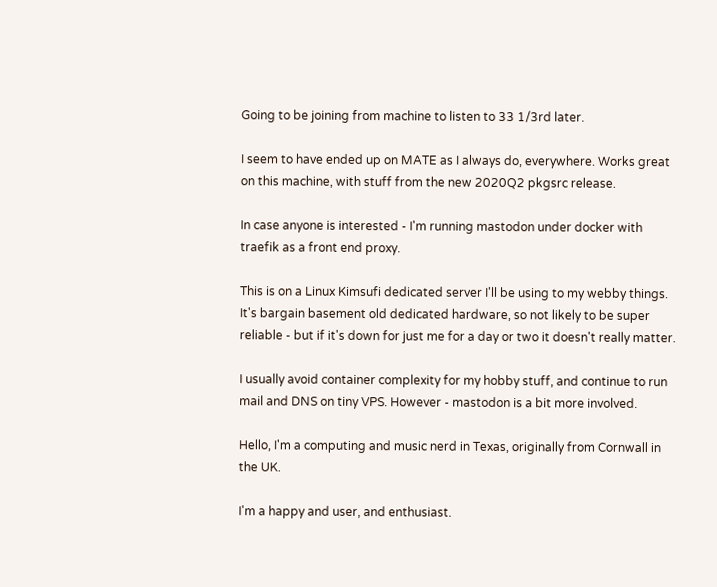Going to be joining from machine to listen to 33 1/3rd later.

I seem to have ended up on MATE as I always do, everywhere. Works great on this machine, with stuff from the new 2020Q2 pkgsrc release.

In case anyone is interested - I'm running mastodon under docker with traefik as a front end proxy.

This is on a Linux Kimsufi dedicated server I'll be using to my webby things. It's bargain basement old dedicated hardware, so not likely to be super reliable - but if it's down for just me for a day or two it doesn't really matter.

I usually avoid container complexity for my hobby stuff, and continue to run mail and DNS on tiny VPS. However - mastodon is a bit more involved.

Hello, I'm a computing and music nerd in Texas, originally from Cornwall in the UK.

I'm a happy and user, and enthusiast.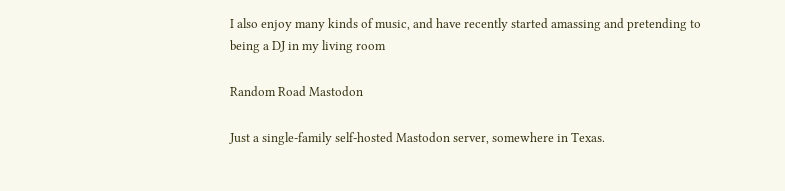I also enjoy many kinds of music, and have recently started amassing and pretending to being a DJ in my living room

Random Road Mastodon

Just a single-family self-hosted Mastodon server, somewhere in Texas.